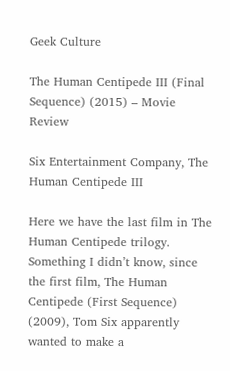Geek Culture

The Human Centipede III (Final Sequence) (2015) – Movie Review

Six Entertainment Company, The Human Centipede III

Here we have the last film in The Human Centipede trilogy. Something I didn’t know, since the first film, The Human Centipede (First Sequence) (2009), Tom Six apparently wanted to make a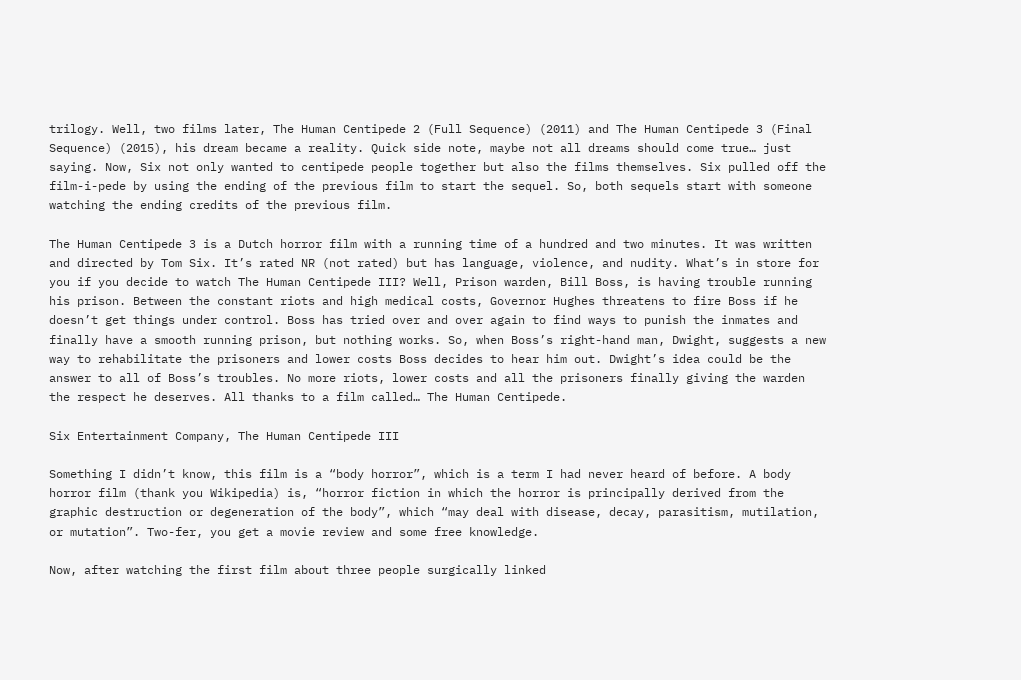trilogy. Well, two films later, The Human Centipede 2 (Full Sequence) (2011) and The Human Centipede 3 (Final Sequence) (2015), his dream became a reality. Quick side note, maybe not all dreams should come true… just saying. Now, Six not only wanted to centipede people together but also the films themselves. Six pulled off the film-i-pede by using the ending of the previous film to start the sequel. So, both sequels start with someone watching the ending credits of the previous film.

The Human Centipede 3 is a Dutch horror film with a running time of a hundred and two minutes. It was written and directed by Tom Six. It’s rated NR (not rated) but has language, violence, and nudity. What’s in store for you if you decide to watch The Human Centipede III? Well, Prison warden, Bill Boss, is having trouble running his prison. Between the constant riots and high medical costs, Governor Hughes threatens to fire Boss if he doesn’t get things under control. Boss has tried over and over again to find ways to punish the inmates and finally have a smooth running prison, but nothing works. So, when Boss’s right-hand man, Dwight, suggests a new way to rehabilitate the prisoners and lower costs Boss decides to hear him out. Dwight’s idea could be the answer to all of Boss’s troubles. No more riots, lower costs and all the prisoners finally giving the warden the respect he deserves. All thanks to a film called… The Human Centipede.

Six Entertainment Company, The Human Centipede III

Something I didn’t know, this film is a “body horror”, which is a term I had never heard of before. A body horror film (thank you Wikipedia) is, “horror fiction in which the horror is principally derived from the graphic destruction or degeneration of the body”, which “may deal with disease, decay, parasitism, mutilation, or mutation”. Two-fer, you get a movie review and some free knowledge.

Now, after watching the first film about three people surgically linked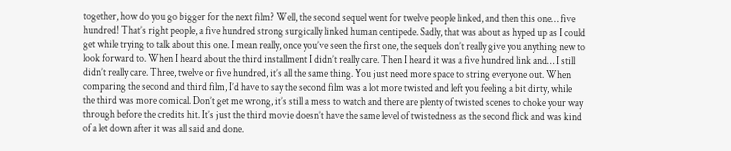together, how do you go bigger for the next film? Well, the second sequel went for twelve people linked, and then this one… five hundred! That’s right people, a five hundred strong surgically linked human centipede. Sadly, that was about as hyped up as I could get while trying to talk about this one. I mean really, once you’ve seen the first one, the sequels don’t really give you anything new to look forward to. When I heard about the third installment I didn’t really care. Then I heard it was a five hundred link and… I still didn’t really care. Three, twelve or five hundred, it’s all the same thing. You just need more space to string everyone out. When comparing the second and third film, I’d have to say the second film was a lot more twisted and left you feeling a bit dirty, while the third was more comical. Don’t get me wrong, it’s still a mess to watch and there are plenty of twisted scenes to choke your way through before the credits hit. It’s just the third movie doesn’t have the same level of twistedness as the second flick and was kind of a let down after it was all said and done.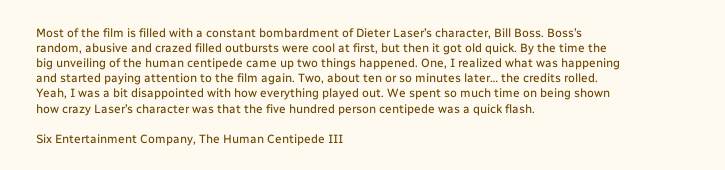Most of the film is filled with a constant bombardment of Dieter Laser’s character, Bill Boss. Boss’s random, abusive and crazed filled outbursts were cool at first, but then it got old quick. By the time the big unveiling of the human centipede came up two things happened. One, I realized what was happening and started paying attention to the film again. Two, about ten or so minutes later… the credits rolled. Yeah, I was a bit disappointed with how everything played out. We spent so much time on being shown how crazy Laser’s character was that the five hundred person centipede was a quick flash.

Six Entertainment Company, The Human Centipede III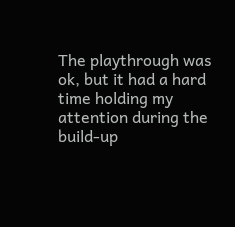The playthrough was ok, but it had a hard time holding my attention during the build-up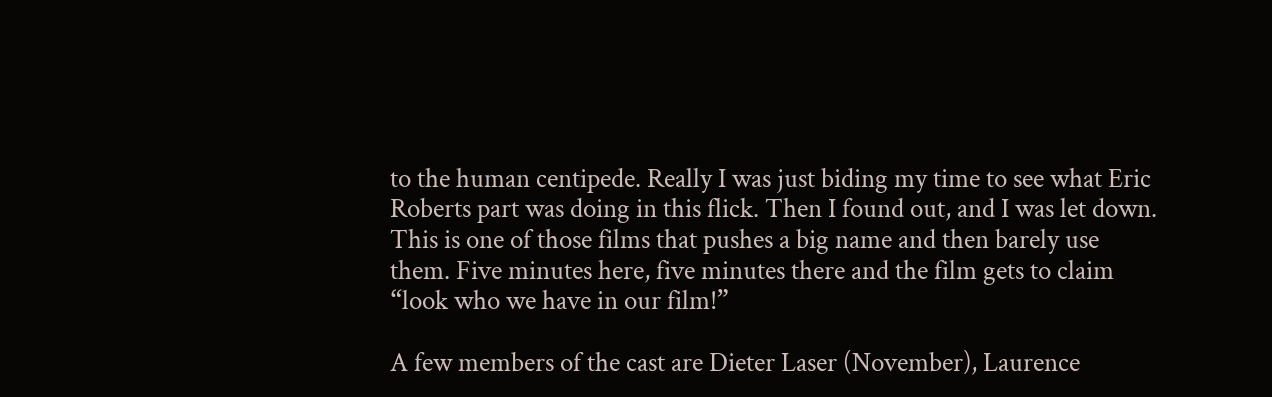to the human centipede. Really I was just biding my time to see what Eric Roberts part was doing in this flick. Then I found out, and I was let down. This is one of those films that pushes a big name and then barely use them. Five minutes here, five minutes there and the film gets to claim “look who we have in our film!”

A few members of the cast are Dieter Laser (November), Laurence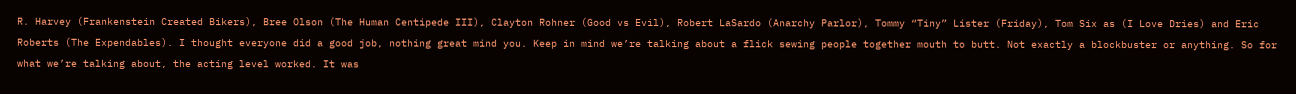R. Harvey (Frankenstein Created Bikers), Bree Olson (The Human Centipede III), Clayton Rohner (Good vs Evil), Robert LaSardo (Anarchy Parlor), Tommy “Tiny” Lister (Friday), Tom Six as (I Love Dries) and Eric Roberts (The Expendables). I thought everyone did a good job, nothing great mind you. Keep in mind we’re talking about a flick sewing people together mouth to butt. Not exactly a blockbuster or anything. So for what we’re talking about, the acting level worked. It was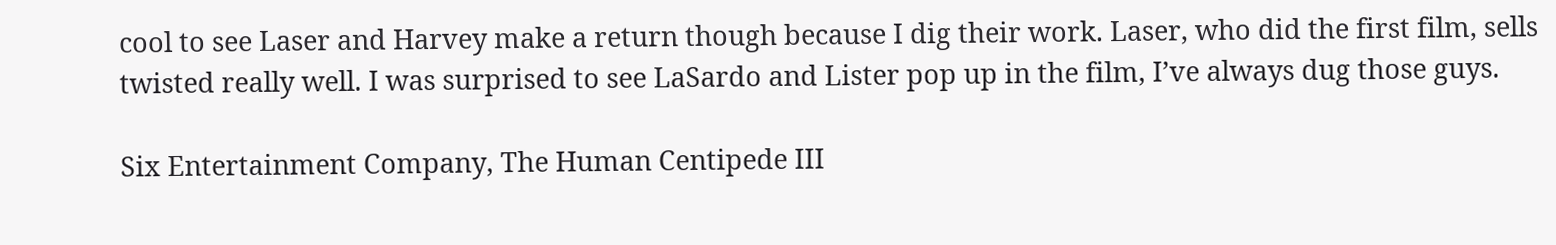cool to see Laser and Harvey make a return though because I dig their work. Laser, who did the first film, sells twisted really well. I was surprised to see LaSardo and Lister pop up in the film, I’ve always dug those guys.

Six Entertainment Company, The Human Centipede III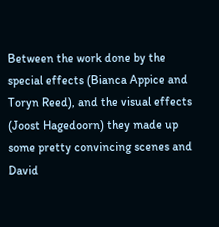Between the work done by the special effects (Bianca Appice and Toryn Reed), and the visual effects (Joost Hagedoorn) they made up some pretty convincing scenes and David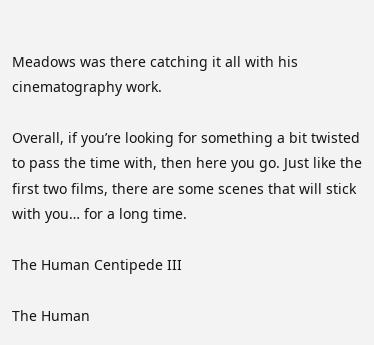Meadows was there catching it all with his cinematography work.

Overall, if you’re looking for something a bit twisted to pass the time with, then here you go. Just like the first two films, there are some scenes that will stick with you… for a long time.

The Human Centipede III

The Human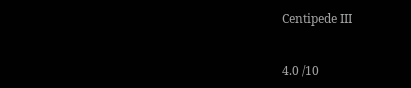Centipede III


4.0 /10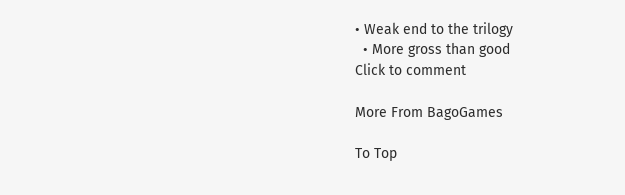• Weak end to the trilogy
  • More gross than good
Click to comment

More From BagoGames

To Top